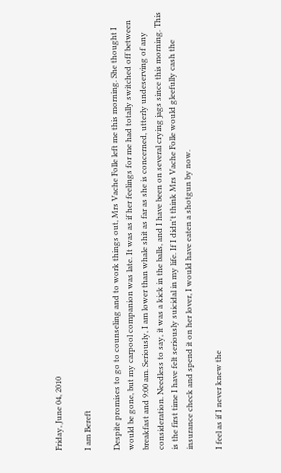Friday, June 04, 2010

I am Bereft

Despite promises to go to counseling and to work things out, Mrs Vache Folle left me this morning. She thought I would be gone, but my carpool companion was late. It was as if her feelings for me had totally switched off between breakfast and 9:00 am. Seriously, I am lower than whale shit as far as she is concerned, utterly undeserving of any consideration. Needless to say, it was a kick in the balls, and I have been on several crying jags since this morning. This is the first time I have felt seriously suicidal in my life. If I didn't think Mrs Vache Folle would gleefully cash the insurance check and spend it on her lover, I would have eaten a shotgun by now.

I feel as if I never knew the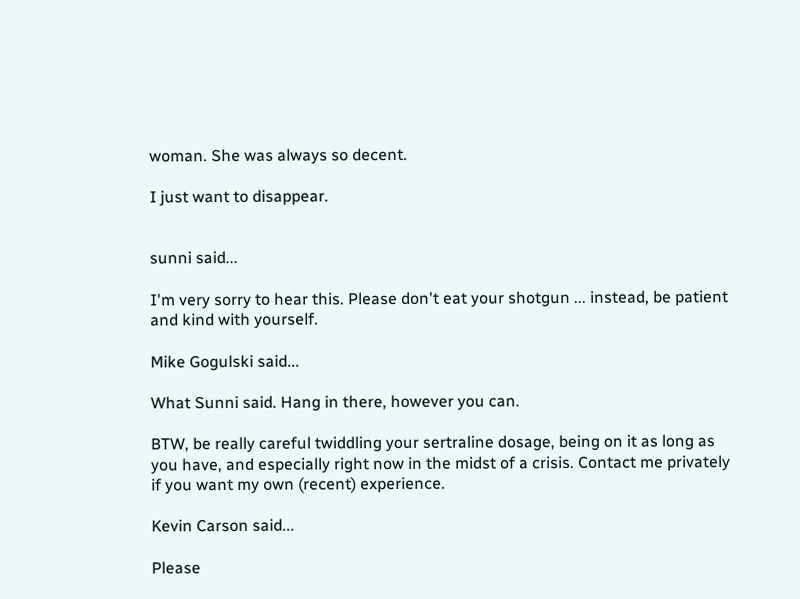woman. She was always so decent.

I just want to disappear.


sunni said...

I'm very sorry to hear this. Please don't eat your shotgun ... instead, be patient and kind with yourself.

Mike Gogulski said...

What Sunni said. Hang in there, however you can.

BTW, be really careful twiddling your sertraline dosage, being on it as long as you have, and especially right now in the midst of a crisis. Contact me privately if you want my own (recent) experience.

Kevin Carson said...

Please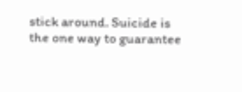stick around. Suicide is the one way to guarantee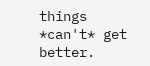things *can't* get better.